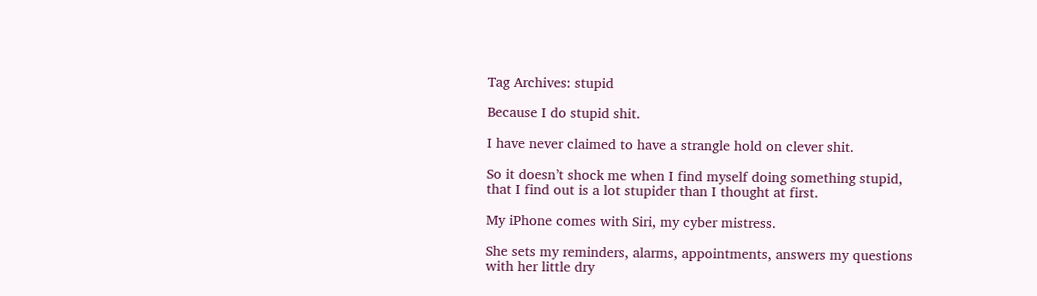Tag Archives: stupid

Because I do stupid shit.

I have never claimed to have a strangle hold on clever shit.

So it doesn’t shock me when I find myself doing something stupid, that I find out is a lot stupider than I thought at first.

My iPhone comes with Siri, my cyber mistress.

She sets my reminders, alarms, appointments, answers my questions with her little dry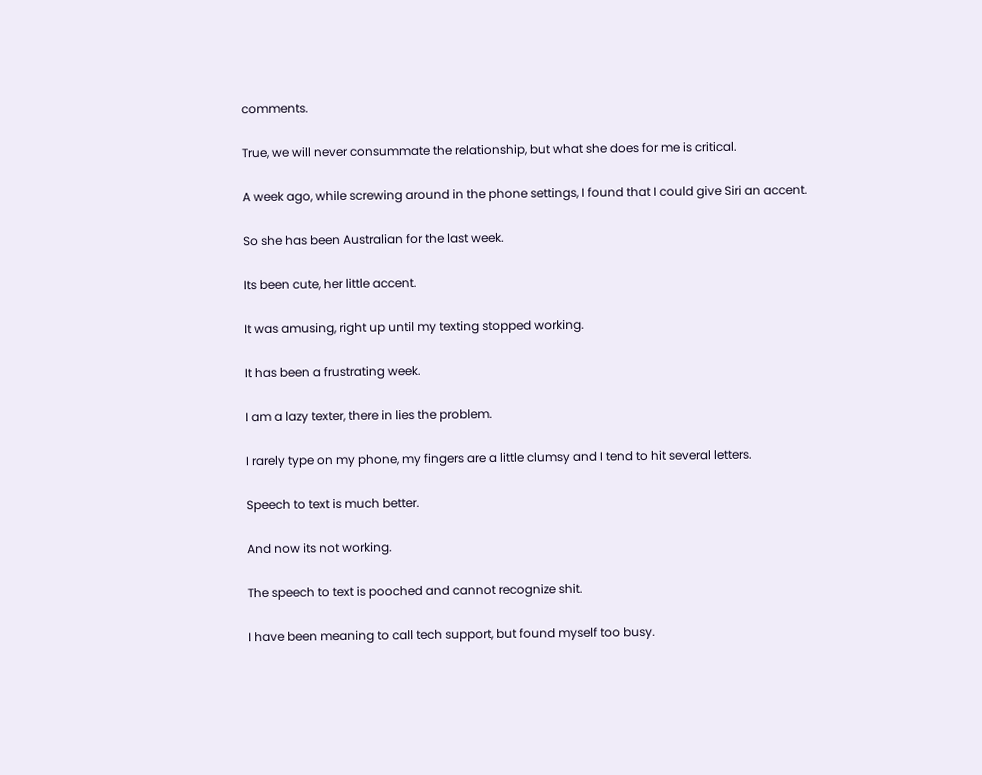comments.

True, we will never consummate the relationship, but what she does for me is critical.

A week ago, while screwing around in the phone settings, I found that I could give Siri an accent.

So she has been Australian for the last week.

Its been cute, her little accent.

It was amusing, right up until my texting stopped working.

It has been a frustrating week.

I am a lazy texter, there in lies the problem.

I rarely type on my phone, my fingers are a little clumsy and I tend to hit several letters.

Speech to text is much better.

And now its not working.

The speech to text is pooched and cannot recognize shit.

I have been meaning to call tech support, but found myself too busy.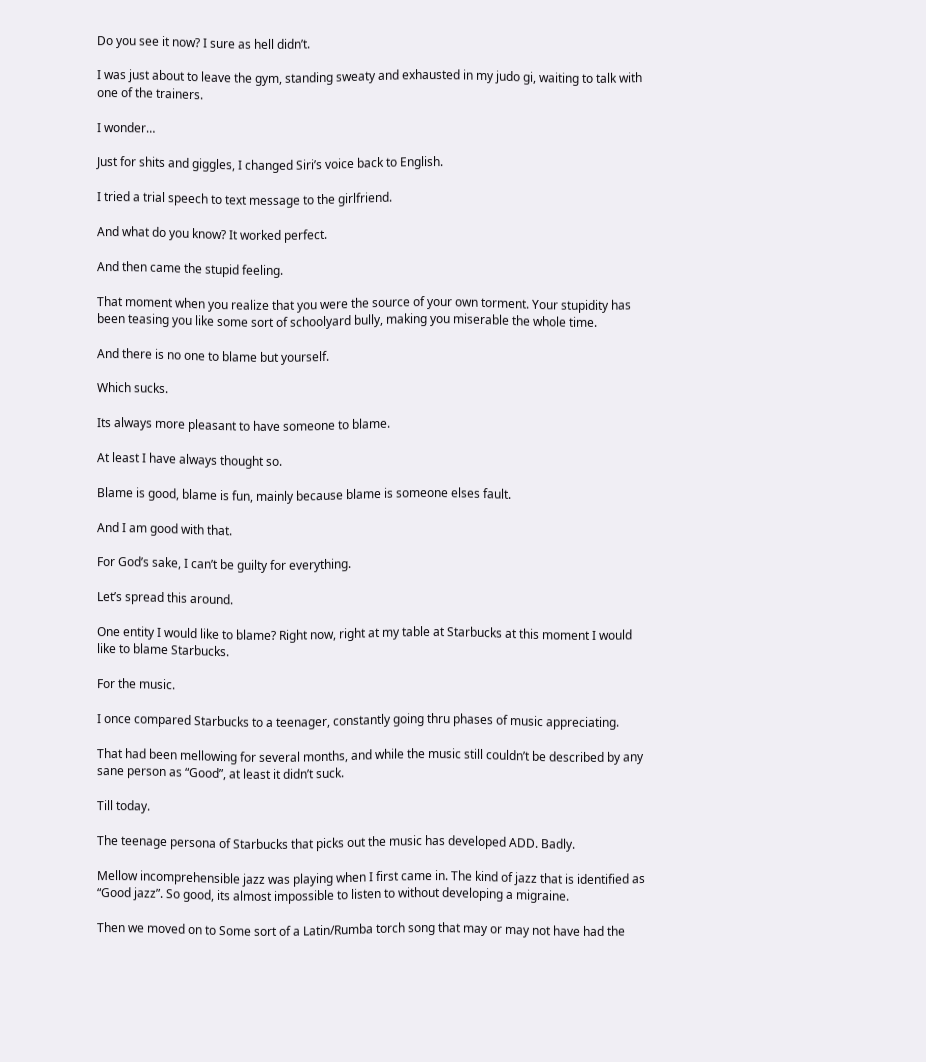Do you see it now? I sure as hell didn’t.

I was just about to leave the gym, standing sweaty and exhausted in my judo gi, waiting to talk with one of the trainers.

I wonder…

Just for shits and giggles, I changed Siri’s voice back to English.

I tried a trial speech to text message to the girlfriend.

And what do you know? It worked perfect.

And then came the stupid feeling.

That moment when you realize that you were the source of your own torment. Your stupidity has been teasing you like some sort of schoolyard bully, making you miserable the whole time.

And there is no one to blame but yourself.

Which sucks.

Its always more pleasant to have someone to blame.

At least I have always thought so.

Blame is good, blame is fun, mainly because blame is someone elses fault.

And I am good with that.

For God’s sake, I can’t be guilty for everything.

Let’s spread this around.

One entity I would like to blame? Right now, right at my table at Starbucks at this moment I would like to blame Starbucks.

For the music.

I once compared Starbucks to a teenager, constantly going thru phases of music appreciating.

That had been mellowing for several months, and while the music still couldn’t be described by any sane person as “Good”, at least it didn’t suck.

Till today.

The teenage persona of Starbucks that picks out the music has developed ADD. Badly.

Mellow incomprehensible jazz was playing when I first came in. The kind of jazz that is identified as “Good jazz”. So good, its almost impossible to listen to without developing a migraine.

Then we moved on to Some sort of a Latin/Rumba torch song that may or may not have had the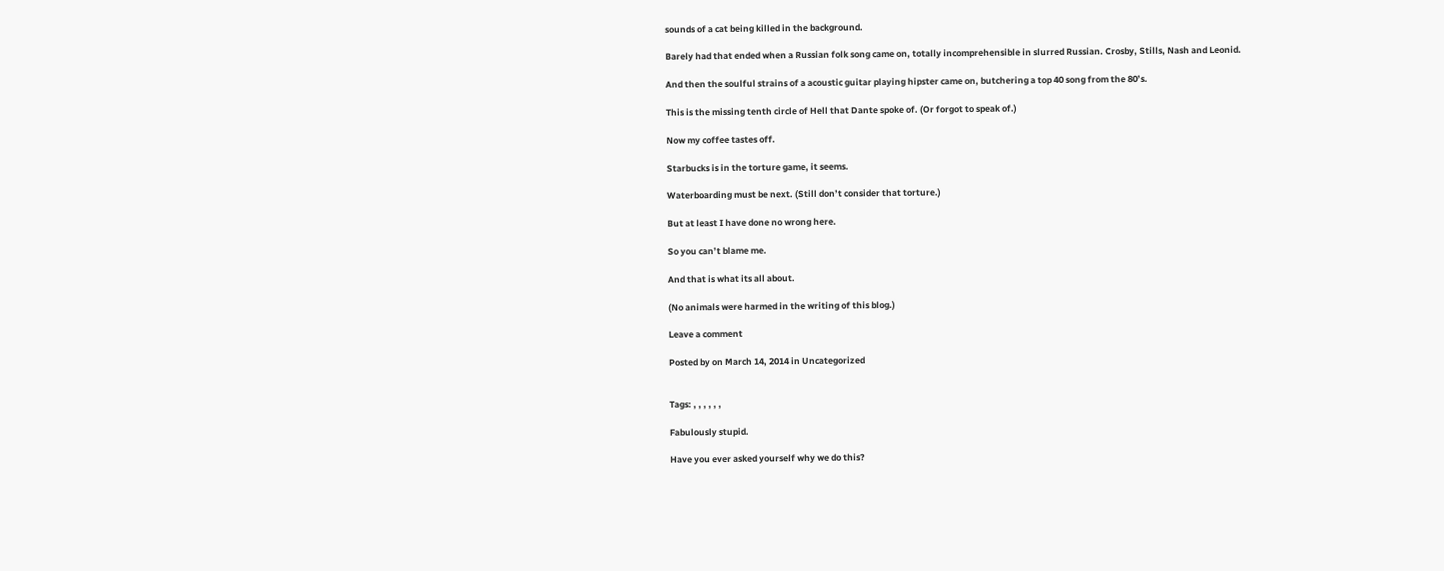sounds of a cat being killed in the background.

Barely had that ended when a Russian folk song came on, totally incomprehensible in slurred Russian. Crosby, Stills, Nash and Leonid.

And then the soulful strains of a acoustic guitar playing hipster came on, butchering a top 40 song from the 80’s.

This is the missing tenth circle of Hell that Dante spoke of. (Or forgot to speak of.)

Now my coffee tastes off.

Starbucks is in the torture game, it seems.

Waterboarding must be next. (Still don’t consider that torture.)

But at least I have done no wrong here.

So you can’t blame me.

And that is what its all about.

(No animals were harmed in the writing of this blog.)

Leave a comment

Posted by on March 14, 2014 in Uncategorized


Tags: , , , , , ,

Fabulously stupid.

Have you ever asked yourself why we do this?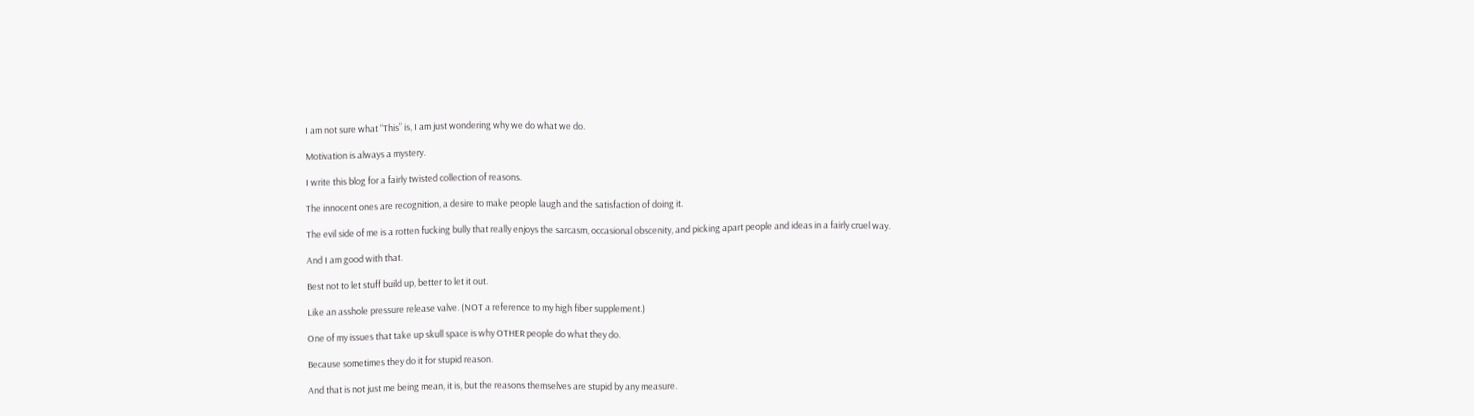I am not sure what “This” is, I am just wondering why we do what we do.

Motivation is always a mystery.

I write this blog for a fairly twisted collection of reasons.

The innocent ones are recognition, a desire to make people laugh and the satisfaction of doing it.

The evil side of me is a rotten fucking bully that really enjoys the sarcasm, occasional obscenity, and picking apart people and ideas in a fairly cruel way.

And I am good with that.

Best not to let stuff build up, better to let it out.

Like an asshole pressure release valve. (NOT a reference to my high fiber supplement.)

One of my issues that take up skull space is why OTHER people do what they do.

Because sometimes they do it for stupid reason.

And that is not just me being mean, it is, but the reasons themselves are stupid by any measure.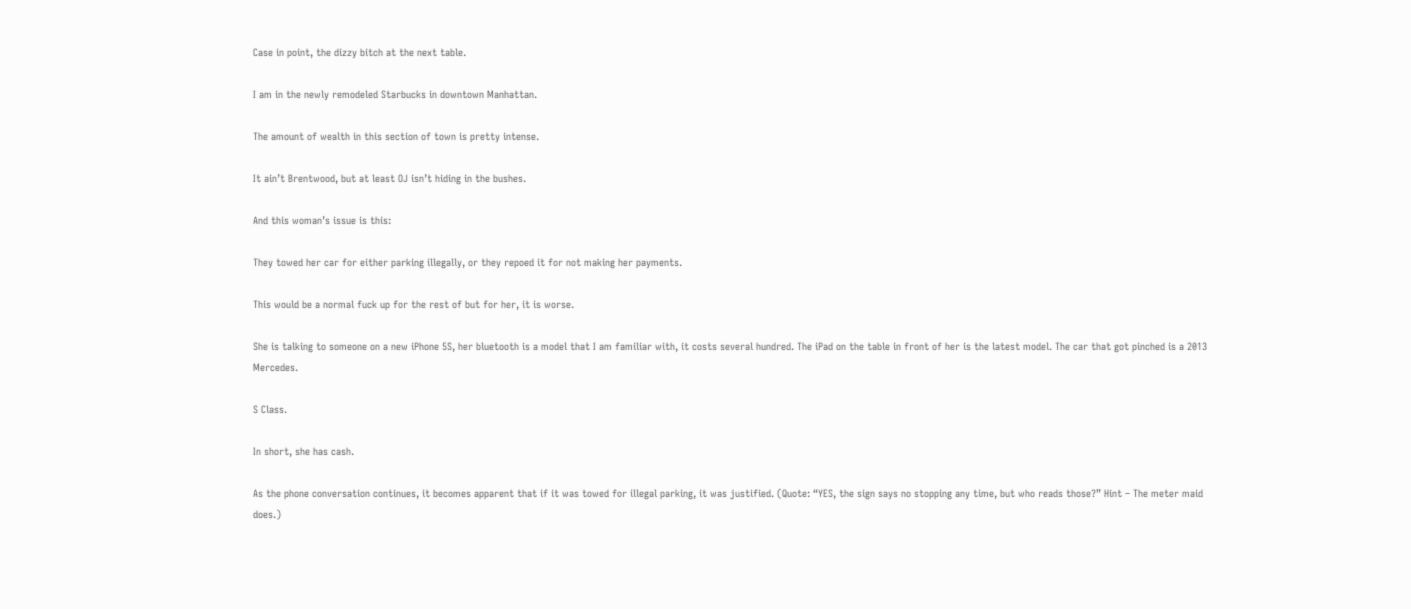Case in point, the dizzy bitch at the next table.

I am in the newly remodeled Starbucks in downtown Manhattan.

The amount of wealth in this section of town is pretty intense.

It ain’t Brentwood, but at least OJ isn’t hiding in the bushes.

And this woman’s issue is this:

They towed her car for either parking illegally, or they repoed it for not making her payments.

This would be a normal fuck up for the rest of but for her, it is worse.

She is talking to someone on a new iPhone 5S, her bluetooth is a model that I am familiar with, it costs several hundred. The iPad on the table in front of her is the latest model. The car that got pinched is a 2013 Mercedes.

S Class.

In short, she has cash.

As the phone conversation continues, it becomes apparent that if it was towed for illegal parking, it was justified. (Quote: “YES, the sign says no stopping any time, but who reads those?” Hint – The meter maid does.)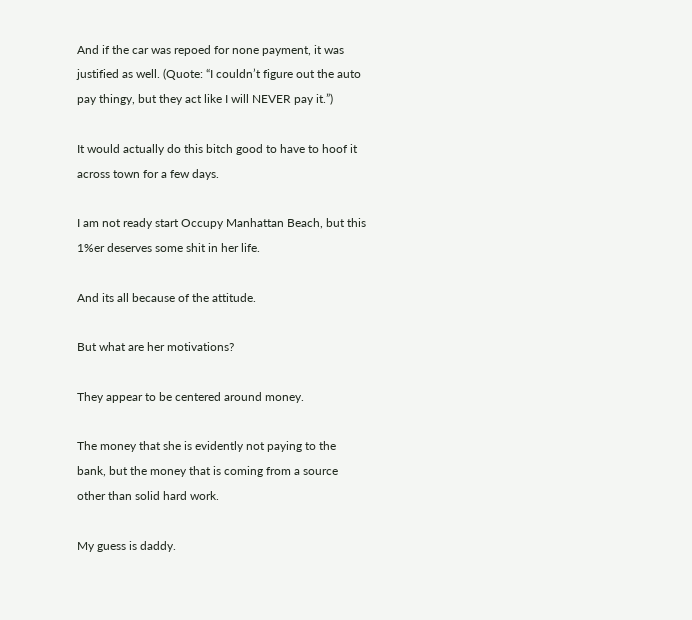And if the car was repoed for none payment, it was justified as well. (Quote: “I couldn’t figure out the auto pay thingy, but they act like I will NEVER pay it.”)

It would actually do this bitch good to have to hoof it across town for a few days.

I am not ready start Occupy Manhattan Beach, but this 1%er deserves some shit in her life.

And its all because of the attitude.

But what are her motivations?

They appear to be centered around money.

The money that she is evidently not paying to the bank, but the money that is coming from a source other than solid hard work.

My guess is daddy.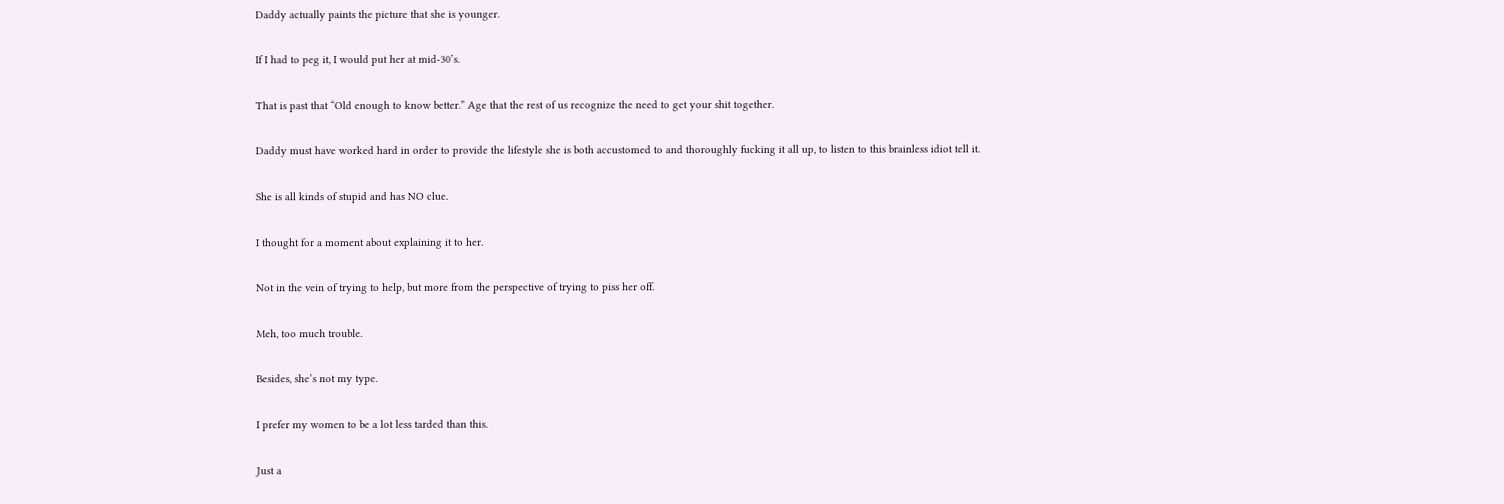Daddy actually paints the picture that she is younger.

If I had to peg it, I would put her at mid-30’s.

That is past that “Old enough to know better.” Age that the rest of us recognize the need to get your shit together.

Daddy must have worked hard in order to provide the lifestyle she is both accustomed to and thoroughly fucking it all up, to listen to this brainless idiot tell it.

She is all kinds of stupid and has NO clue.

I thought for a moment about explaining it to her.

Not in the vein of trying to help, but more from the perspective of trying to piss her off.

Meh, too much trouble.

Besides, she’s not my type.

I prefer my women to be a lot less tarded than this.

Just a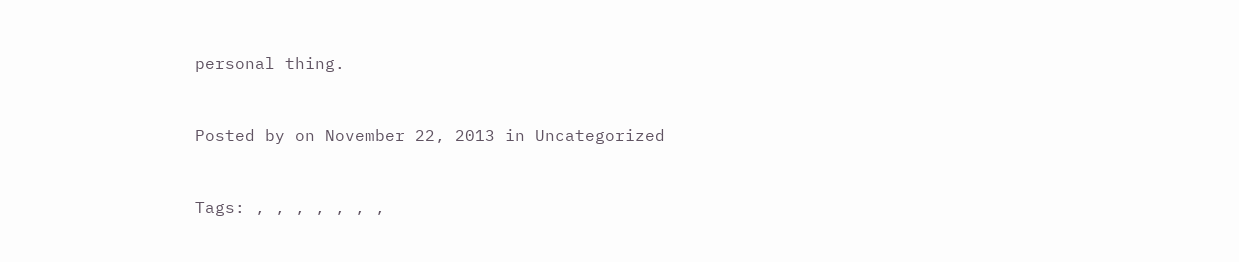personal thing.


Posted by on November 22, 2013 in Uncategorized


Tags: , , , , , , ,